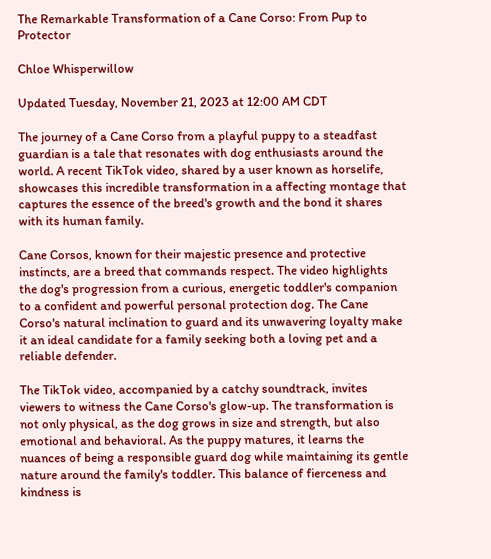The Remarkable Transformation of a Cane Corso: From Pup to Protector

Chloe Whisperwillow

Updated Tuesday, November 21, 2023 at 12:00 AM CDT

The journey of a Cane Corso from a playful puppy to a steadfast guardian is a tale that resonates with dog enthusiasts around the world. A recent TikTok video, shared by a user known as horselife, showcases this incredible transformation in a affecting montage that captures the essence of the breed's growth and the bond it shares with its human family.

Cane Corsos, known for their majestic presence and protective instincts, are a breed that commands respect. The video highlights the dog's progression from a curious, energetic toddler's companion to a confident and powerful personal protection dog. The Cane Corso's natural inclination to guard and its unwavering loyalty make it an ideal candidate for a family seeking both a loving pet and a reliable defender.

The TikTok video, accompanied by a catchy soundtrack, invites viewers to witness the Cane Corso's glow-up. The transformation is not only physical, as the dog grows in size and strength, but also emotional and behavioral. As the puppy matures, it learns the nuances of being a responsible guard dog while maintaining its gentle nature around the family's toddler. This balance of fierceness and kindness is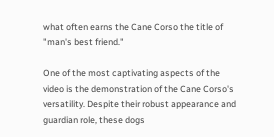what often earns the Cane Corso the title of "man's best friend."

One of the most captivating aspects of the video is the demonstration of the Cane Corso's versatility. Despite their robust appearance and guardian role, these dogs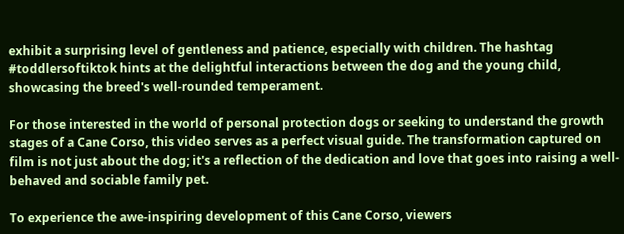exhibit a surprising level of gentleness and patience, especially with children. The hashtag #toddlersoftiktok hints at the delightful interactions between the dog and the young child, showcasing the breed's well-rounded temperament.

For those interested in the world of personal protection dogs or seeking to understand the growth stages of a Cane Corso, this video serves as a perfect visual guide. The transformation captured on film is not just about the dog; it's a reflection of the dedication and love that goes into raising a well-behaved and sociable family pet.

To experience the awe-inspiring development of this Cane Corso, viewers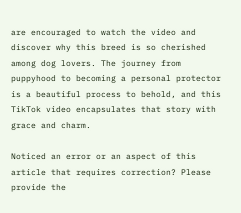are encouraged to watch the video and discover why this breed is so cherished among dog lovers. The journey from puppyhood to becoming a personal protector is a beautiful process to behold, and this TikTok video encapsulates that story with grace and charm.

Noticed an error or an aspect of this article that requires correction? Please provide the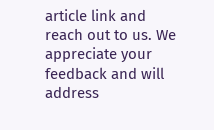article link and reach out to us. We appreciate your feedback and will address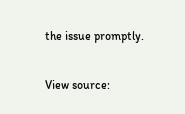the issue promptly.

View source: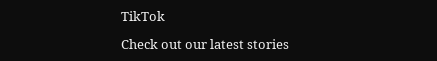TikTok

Check out our latest stories